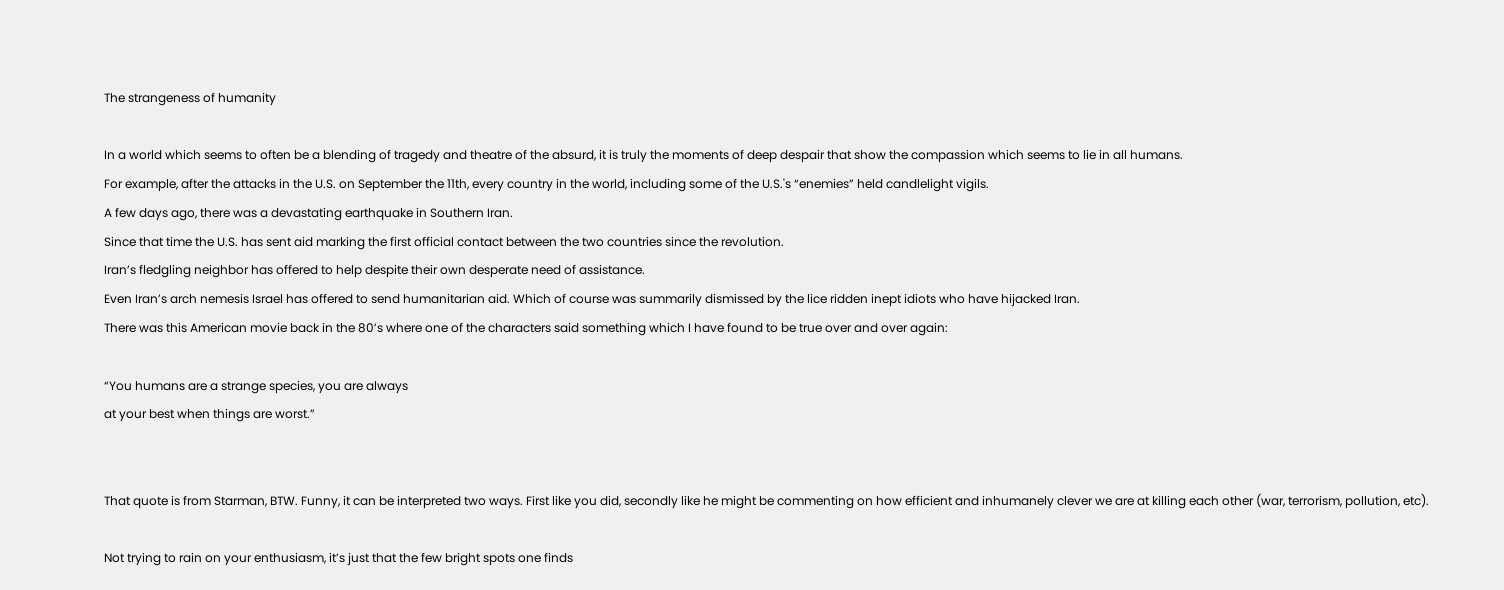The strangeness of humanity

In a world which seems to often be a blending of tragedy and theatre of the absurd, it is truly the moments of deep despair that show the compassion which seems to lie in all humans.
For example, after the attacks in the U.S. on September the 11th, every country in the world, including some of the U.S.'s “enemies” held candlelight vigils.
A few days ago, there was a devastating earthquake in Southern Iran.
Since that time the U.S. has sent aid marking the first official contact between the two countries since the revolution.
Iran’s fledgling neighbor has offered to help despite their own desperate need of assistance.
Even Iran’s arch nemesis Israel has offered to send humanitarian aid. Which of course was summarily dismissed by the lice ridden inept idiots who have hijacked Iran.
There was this American movie back in the 80’s where one of the characters said something which I have found to be true over and over again:

“You humans are a strange species, you are always
at your best when things are worst.”


That quote is from Starman, BTW. Funny, it can be interpreted two ways. First like you did, secondly like he might be commenting on how efficient and inhumanely clever we are at killing each other (war, terrorism, pollution, etc).

Not trying to rain on your enthusiasm, it’s just that the few bright spots one finds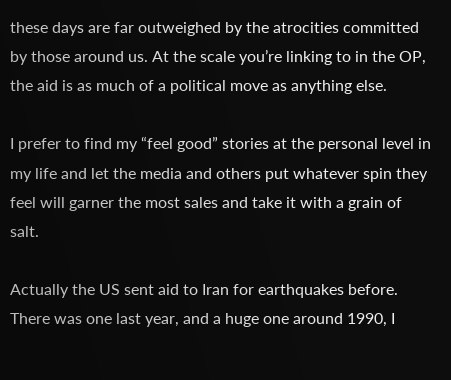these days are far outweighed by the atrocities committed by those around us. At the scale you’re linking to in the OP, the aid is as much of a political move as anything else.

I prefer to find my “feel good” stories at the personal level in my life and let the media and others put whatever spin they feel will garner the most sales and take it with a grain of salt.

Actually the US sent aid to Iran for earthquakes before. There was one last year, and a huge one around 1990, I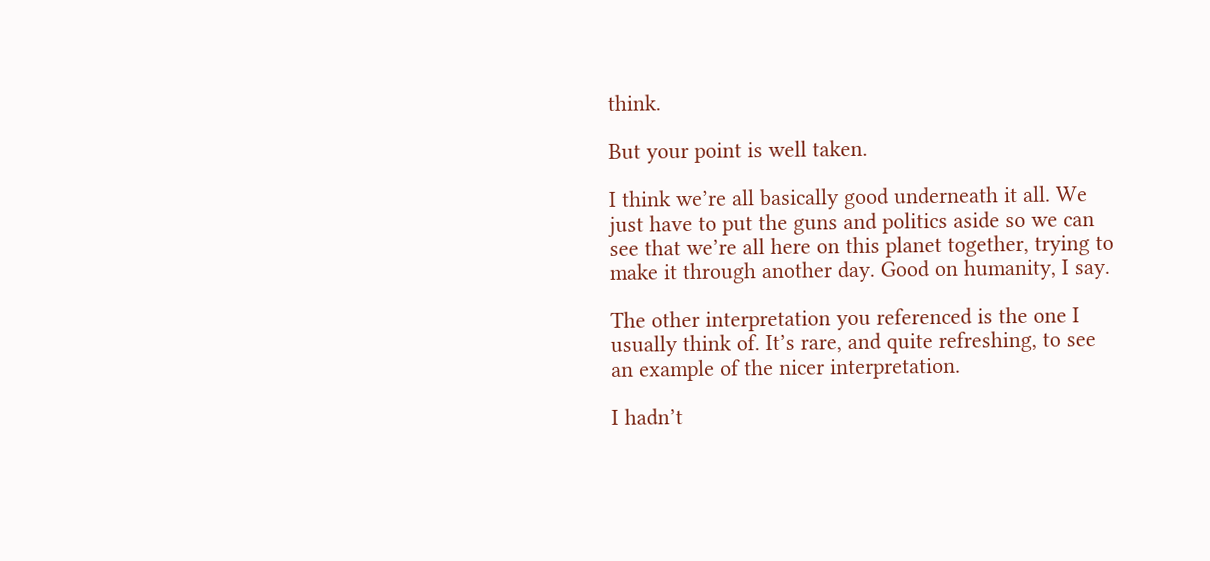think.

But your point is well taken.

I think we’re all basically good underneath it all. We just have to put the guns and politics aside so we can see that we’re all here on this planet together, trying to make it through another day. Good on humanity, I say.

The other interpretation you referenced is the one I usually think of. It’s rare, and quite refreshing, to see an example of the nicer interpretation.

I hadn’t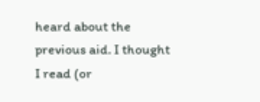heard about the previous aid. I thought I read (or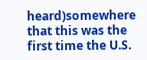heard)somewhere that this was the first time the U.S.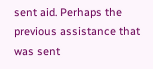sent aid. Perhaps the previous assistance that was sent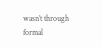wasn’t through formal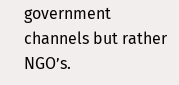government channels but rather NGO’s.